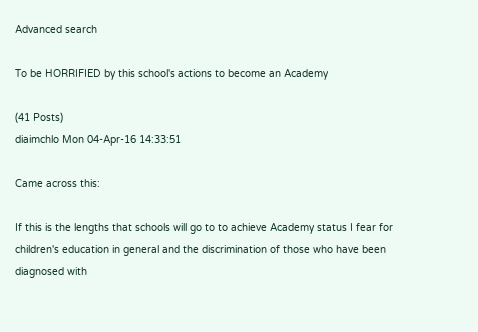Advanced search

To be HORRIFIED by this school's actions to become an Academy

(41 Posts)
diaimchlo Mon 04-Apr-16 14:33:51

Came across this:

If this is the lengths that schools will go to to achieve Academy status I fear for children's education in general and the discrimination of those who have been diagnosed with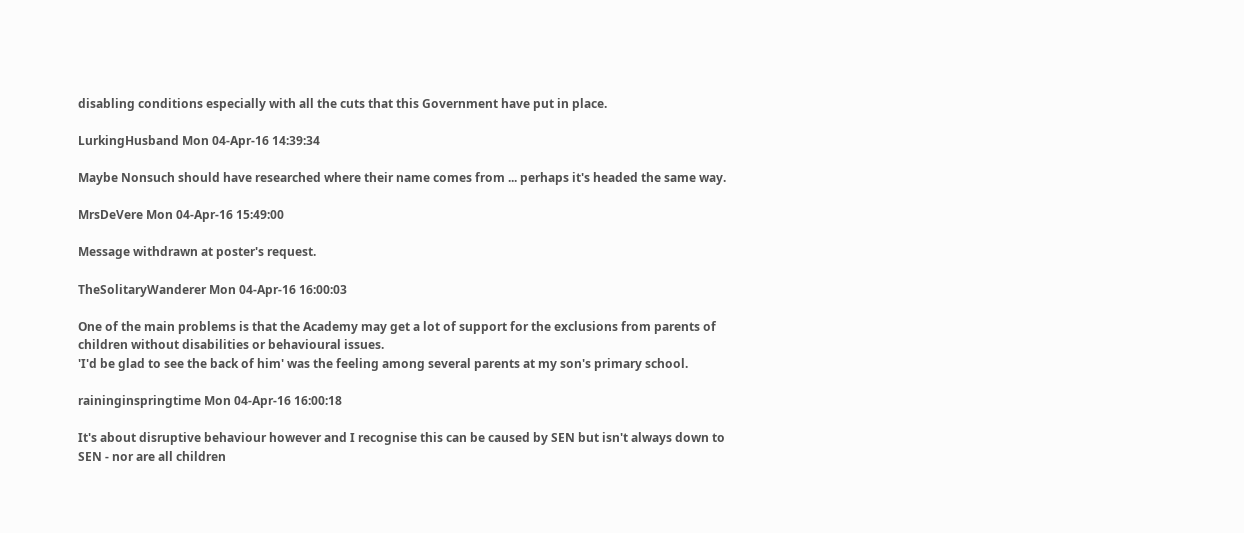disabling conditions especially with all the cuts that this Government have put in place.

LurkingHusband Mon 04-Apr-16 14:39:34

Maybe Nonsuch should have researched where their name comes from ... perhaps it's headed the same way.

MrsDeVere Mon 04-Apr-16 15:49:00

Message withdrawn at poster's request.

TheSolitaryWanderer Mon 04-Apr-16 16:00:03

One of the main problems is that the Academy may get a lot of support for the exclusions from parents of children without disabilities or behavioural issues.
'I'd be glad to see the back of him' was the feeling among several parents at my son's primary school.

raininginspringtime Mon 04-Apr-16 16:00:18

It's about disruptive behaviour however and I recognise this can be caused by SEN but isn't always down to SEN - nor are all children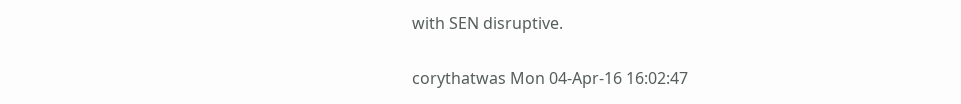with SEN disruptive.

corythatwas Mon 04-Apr-16 16:02:47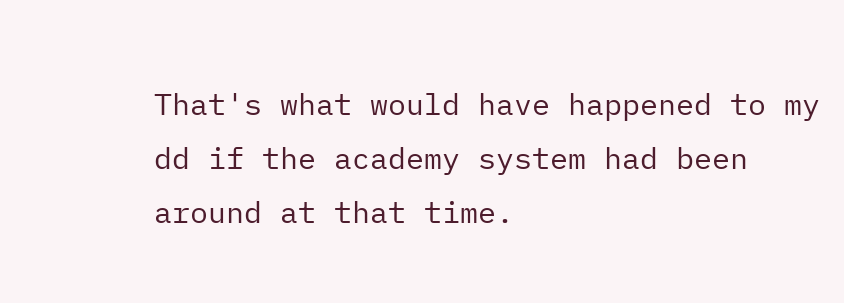That's what would have happened to my dd if the academy system had been around at that time.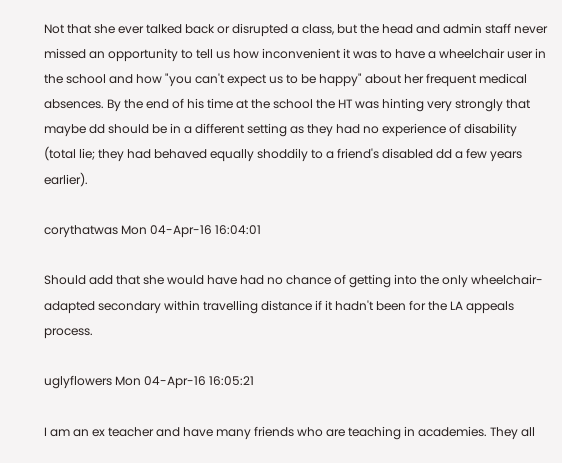Not that she ever talked back or disrupted a class, but the head and admin staff never missed an opportunity to tell us how inconvenient it was to have a wheelchair user in the school and how "you can't expect us to be happy" about her frequent medical absences. By the end of his time at the school the HT was hinting very strongly that maybe dd should be in a different setting as they had no experience of disability (total lie; they had behaved equally shoddily to a friend's disabled dd a few years earlier).

corythatwas Mon 04-Apr-16 16:04:01

Should add that she would have had no chance of getting into the only wheelchair-adapted secondary within travelling distance if it hadn't been for the LA appeals process.

uglyflowers Mon 04-Apr-16 16:05:21

I am an ex teacher and have many friends who are teaching in academies. They all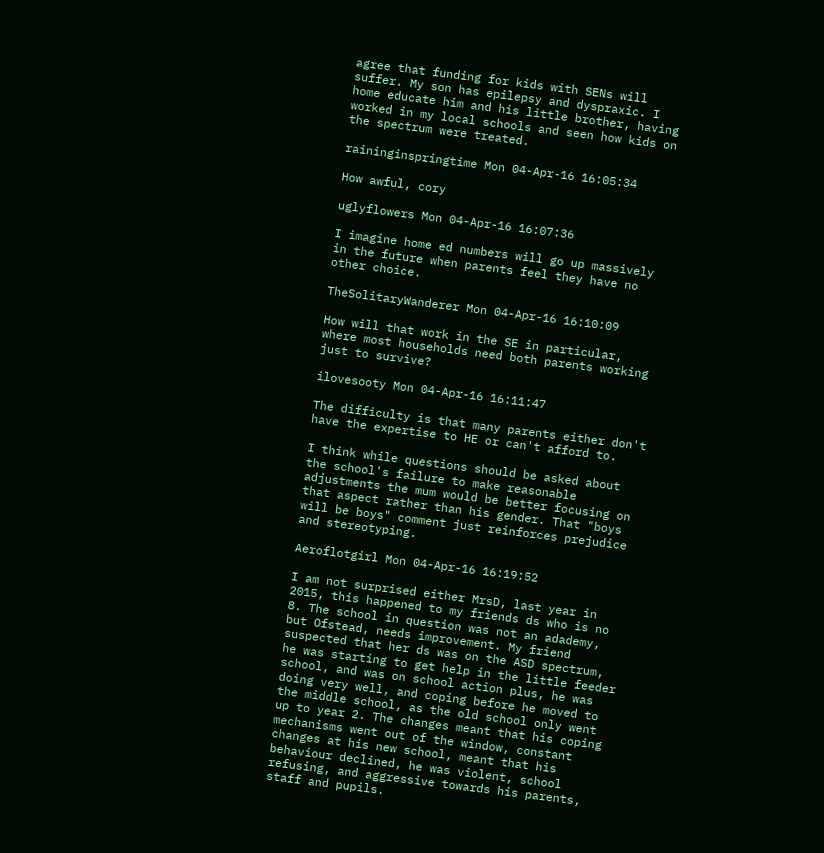agree that funding for kids with SENs will suffer. My son has epilepsy and dyspraxic. I home educate him and his little brother, having worked in my local schools and seen how kids on the spectrum were treated.

raininginspringtime Mon 04-Apr-16 16:05:34

How awful, cory

uglyflowers Mon 04-Apr-16 16:07:36

I imagine home ed numbers will go up massively in the future when parents feel they have no other choice.

TheSolitaryWanderer Mon 04-Apr-16 16:10:09

How will that work in the SE in particular, where most households need both parents working just to survive?

ilovesooty Mon 04-Apr-16 16:11:47

The difficulty is that many parents either don't have the expertise to HE or can't afford to.

I think while questions should be asked about the school's failure to make reasonable adjustments the mum would be better focusing on that aspect rather than his gender. That "boys will be boys" comment just reinforces prejudice and stereotyping.

Aeroflotgirl Mon 04-Apr-16 16:19:52

I am not surprised either MrsD, last year in 2015, this happened to my friends ds who is no 8. The school in question was not an adademy, but Ofstead, needs improvement. My friend suspected that her ds was on the ASD spectrum, he was starting to get help in the little feeder school, and was on school action plus, he was doing very well, and coping before he moved to the middle school, as the old school only went up to year 2. The changes meant that his coping mechanisms went out of the window, constant changes at his new school, meant that his behaviour declined, he was violent, school refusing, and aggressive towards his parents, staff and pupils.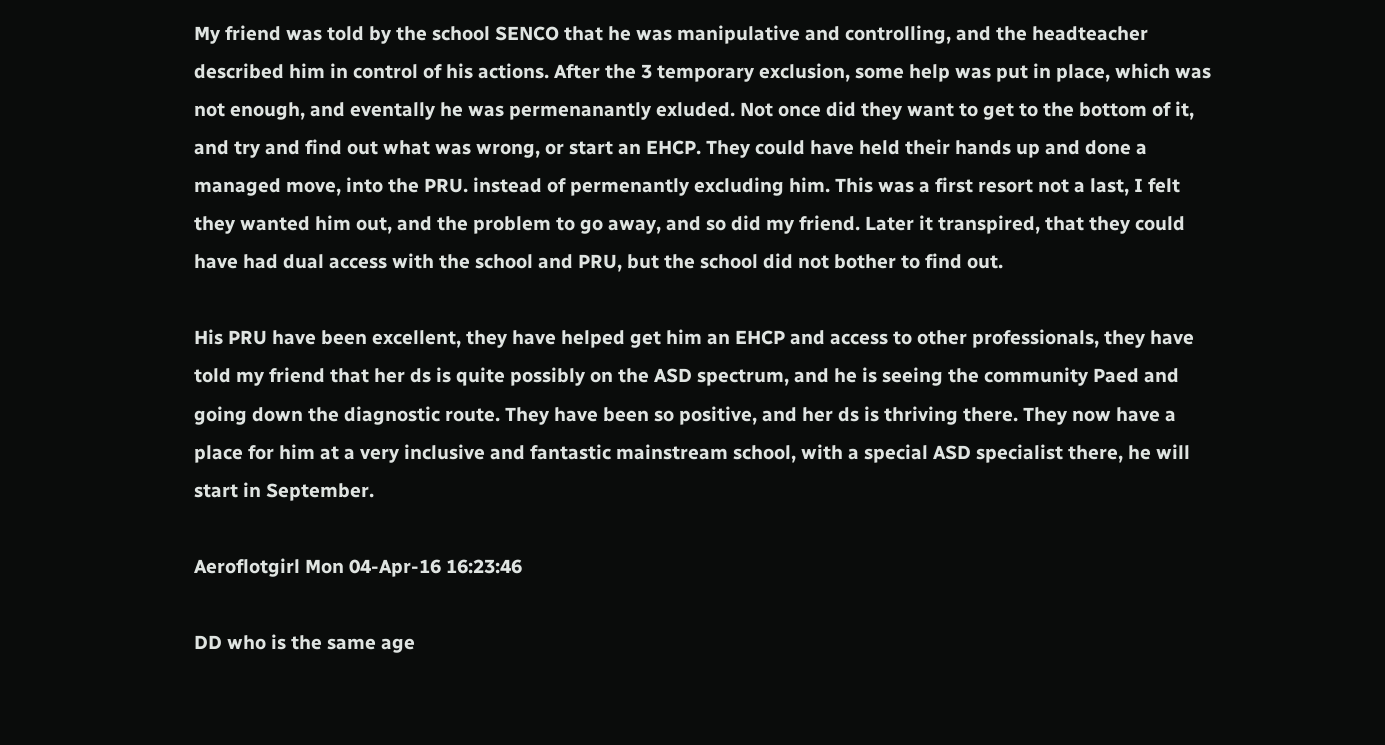My friend was told by the school SENCO that he was manipulative and controlling, and the headteacher described him in control of his actions. After the 3 temporary exclusion, some help was put in place, which was not enough, and eventally he was permenanantly exluded. Not once did they want to get to the bottom of it, and try and find out what was wrong, or start an EHCP. They could have held their hands up and done a managed move, into the PRU. instead of permenantly excluding him. This was a first resort not a last, I felt they wanted him out, and the problem to go away, and so did my friend. Later it transpired, that they could have had dual access with the school and PRU, but the school did not bother to find out.

His PRU have been excellent, they have helped get him an EHCP and access to other professionals, they have told my friend that her ds is quite possibly on the ASD spectrum, and he is seeing the community Paed and going down the diagnostic route. They have been so positive, and her ds is thriving there. They now have a place for him at a very inclusive and fantastic mainstream school, with a special ASD specialist there, he will start in September.

Aeroflotgirl Mon 04-Apr-16 16:23:46

DD who is the same age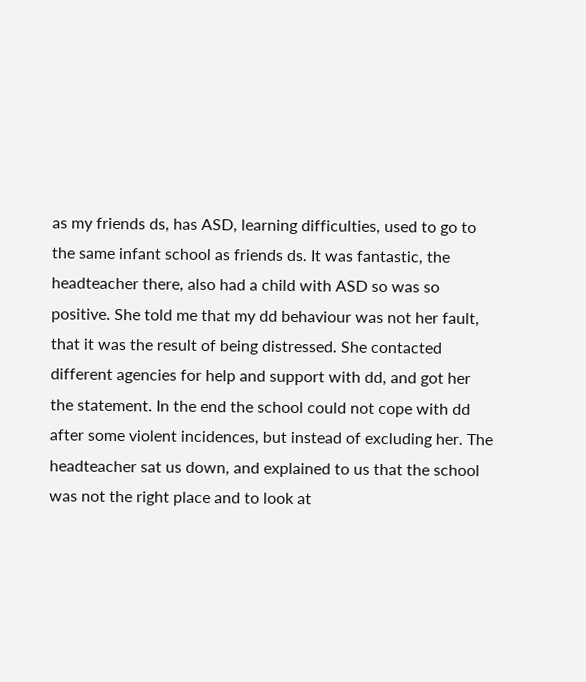as my friends ds, has ASD, learning difficulties, used to go to the same infant school as friends ds. It was fantastic, the headteacher there, also had a child with ASD so was so positive. She told me that my dd behaviour was not her fault, that it was the result of being distressed. She contacted different agencies for help and support with dd, and got her the statement. In the end the school could not cope with dd after some violent incidences, but instead of excluding her. The headteacher sat us down, and explained to us that the school was not the right place and to look at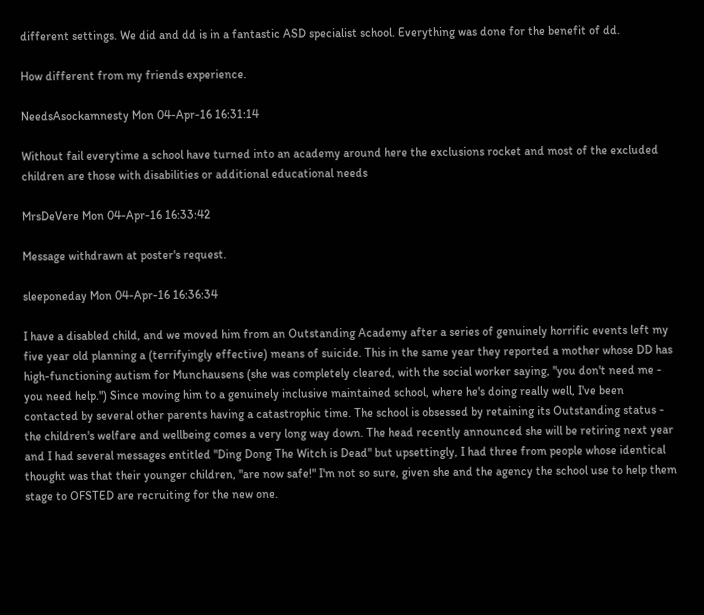different settings. We did and dd is in a fantastic ASD specialist school. Everything was done for the benefit of dd.

How different from my friends experience.

NeedsAsockamnesty Mon 04-Apr-16 16:31:14

Without fail everytime a school have turned into an academy around here the exclusions rocket and most of the excluded children are those with disabilities or additional educational needs

MrsDeVere Mon 04-Apr-16 16:33:42

Message withdrawn at poster's request.

sleeponeday Mon 04-Apr-16 16:36:34

I have a disabled child, and we moved him from an Outstanding Academy after a series of genuinely horrific events left my five year old planning a (terrifyingly effective) means of suicide. This in the same year they reported a mother whose DD has high-functioning autism for Munchausens (she was completely cleared, with the social worker saying, "you don't need me - you need help.") Since moving him to a genuinely inclusive maintained school, where he's doing really well, I've been contacted by several other parents having a catastrophic time. The school is obsessed by retaining its Outstanding status - the children's welfare and wellbeing comes a very long way down. The head recently announced she will be retiring next year and I had several messages entitled "Ding Dong The Witch is Dead" but upsettingly, I had three from people whose identical thought was that their younger children, "are now safe!" I'm not so sure, given she and the agency the school use to help them stage to OFSTED are recruiting for the new one.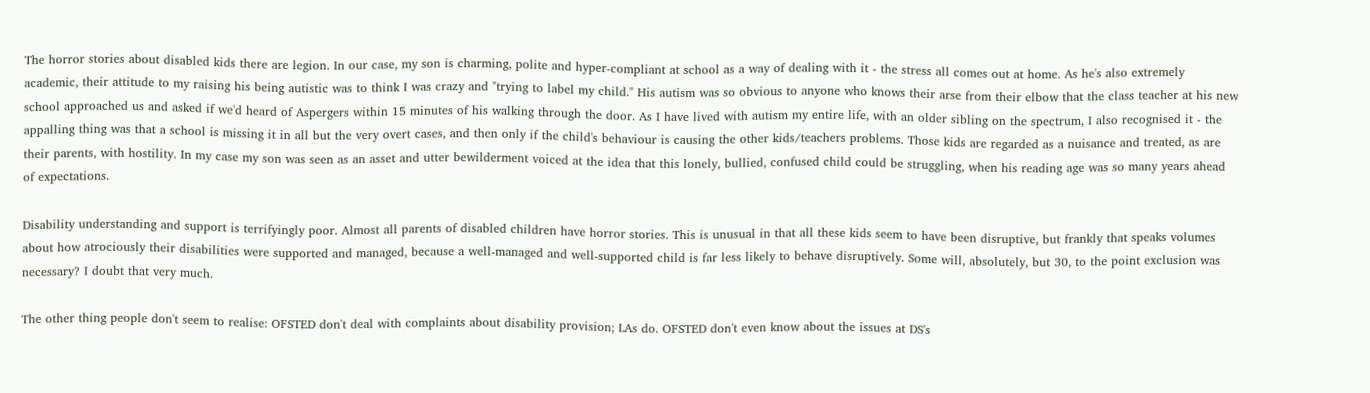The horror stories about disabled kids there are legion. In our case, my son is charming, polite and hyper-compliant at school as a way of dealing with it - the stress all comes out at home. As he's also extremely academic, their attitude to my raising his being autistic was to think I was crazy and "trying to label my child." His autism was so obvious to anyone who knows their arse from their elbow that the class teacher at his new school approached us and asked if we'd heard of Aspergers within 15 minutes of his walking through the door. As I have lived with autism my entire life, with an older sibling on the spectrum, I also recognised it - the appalling thing was that a school is missing it in all but the very overt cases, and then only if the child's behaviour is causing the other kids/teachers problems. Those kids are regarded as a nuisance and treated, as are their parents, with hostility. In my case my son was seen as an asset and utter bewilderment voiced at the idea that this lonely, bullied, confused child could be struggling, when his reading age was so many years ahead of expectations.

Disability understanding and support is terrifyingly poor. Almost all parents of disabled children have horror stories. This is unusual in that all these kids seem to have been disruptive, but frankly that speaks volumes about how atrociously their disabilities were supported and managed, because a well-managed and well-supported child is far less likely to behave disruptively. Some will, absolutely, but 30, to the point exclusion was necessary? I doubt that very much.

The other thing people don't seem to realise: OFSTED don't deal with complaints about disability provision; LAs do. OFSTED don't even know about the issues at DS's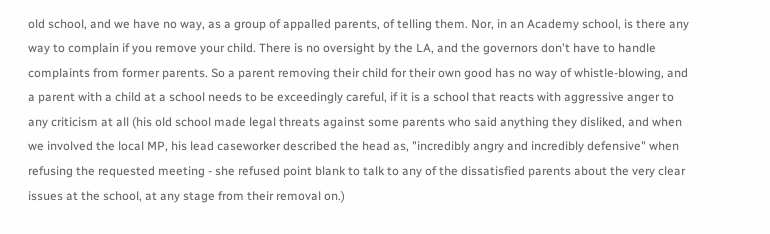old school, and we have no way, as a group of appalled parents, of telling them. Nor, in an Academy school, is there any way to complain if you remove your child. There is no oversight by the LA, and the governors don't have to handle complaints from former parents. So a parent removing their child for their own good has no way of whistle-blowing, and a parent with a child at a school needs to be exceedingly careful, if it is a school that reacts with aggressive anger to any criticism at all (his old school made legal threats against some parents who said anything they disliked, and when we involved the local MP, his lead caseworker described the head as, "incredibly angry and incredibly defensive" when refusing the requested meeting - she refused point blank to talk to any of the dissatisfied parents about the very clear issues at the school, at any stage from their removal on.)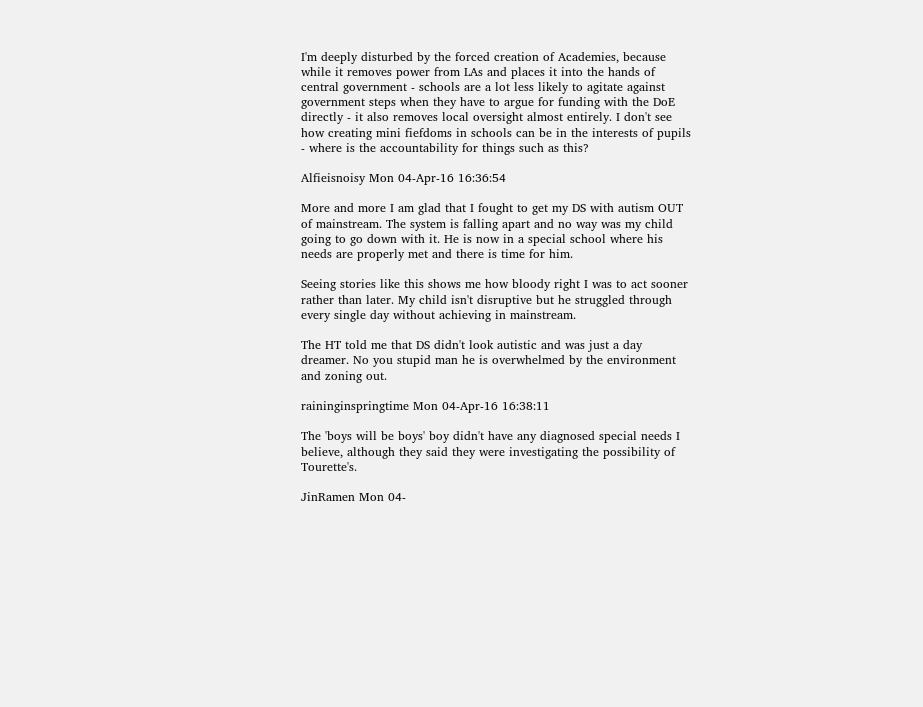I'm deeply disturbed by the forced creation of Academies, because while it removes power from LAs and places it into the hands of central government - schools are a lot less likely to agitate against government steps when they have to argue for funding with the DoE directly - it also removes local oversight almost entirely. I don't see how creating mini fiefdoms in schools can be in the interests of pupils - where is the accountability for things such as this?

Alfieisnoisy Mon 04-Apr-16 16:36:54

More and more I am glad that I fought to get my DS with autism OUT of mainstream. The system is falling apart and no way was my child going to go down with it. He is now in a special school where his needs are properly met and there is time for him.

Seeing stories like this shows me how bloody right I was to act sooner rather than later. My child isn't disruptive but he struggled through every single day without achieving in mainstream.

The HT told me that DS didn't look autistic and was just a day dreamer. No you stupid man he is overwhelmed by the environment and zoning out.

raininginspringtime Mon 04-Apr-16 16:38:11

The 'boys will be boys' boy didn't have any diagnosed special needs I believe, although they said they were investigating the possibility of Tourette's.

JinRamen Mon 04-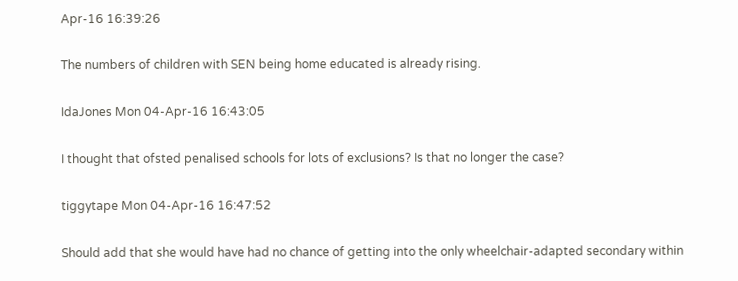Apr-16 16:39:26

The numbers of children with SEN being home educated is already rising.

IdaJones Mon 04-Apr-16 16:43:05

I thought that ofsted penalised schools for lots of exclusions? Is that no longer the case?

tiggytape Mon 04-Apr-16 16:47:52

Should add that she would have had no chance of getting into the only wheelchair-adapted secondary within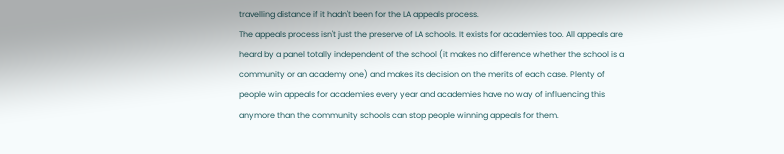travelling distance if it hadn't been for the LA appeals process.
The appeals process isn't just the preserve of LA schools. It exists for academies too. All appeals are heard by a panel totally independent of the school (it makes no difference whether the school is a community or an academy one) and makes its decision on the merits of each case. Plenty of people win appeals for academies every year and academies have no way of influencing this anymore than the community schools can stop people winning appeals for them.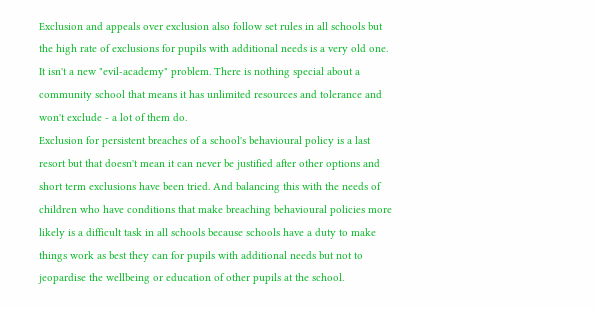Exclusion and appeals over exclusion also follow set rules in all schools but the high rate of exclusions for pupils with additional needs is a very old one. It isn't a new "evil-academy" problem. There is nothing special about a community school that means it has unlimited resources and tolerance and won't exclude - a lot of them do.
Exclusion for persistent breaches of a school's behavioural policy is a last resort but that doesn't mean it can never be justified after other options and short term exclusions have been tried. And balancing this with the needs of children who have conditions that make breaching behavioural policies more likely is a difficult task in all schools because schools have a duty to make things work as best they can for pupils with additional needs but not to jeopardise the wellbeing or education of other pupils at the school.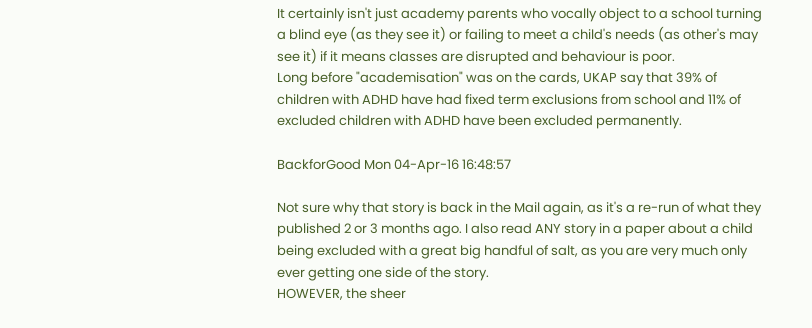It certainly isn't just academy parents who vocally object to a school turning a blind eye (as they see it) or failing to meet a child's needs (as other's may see it) if it means classes are disrupted and behaviour is poor.
Long before "academisation" was on the cards, UKAP say that 39% of children with ADHD have had fixed term exclusions from school and 11% of excluded children with ADHD have been excluded permanently.

BackforGood Mon 04-Apr-16 16:48:57

Not sure why that story is back in the Mail again, as it's a re-run of what they published 2 or 3 months ago. I also read ANY story in a paper about a child being excluded with a great big handful of salt, as you are very much only ever getting one side of the story.
HOWEVER, the sheer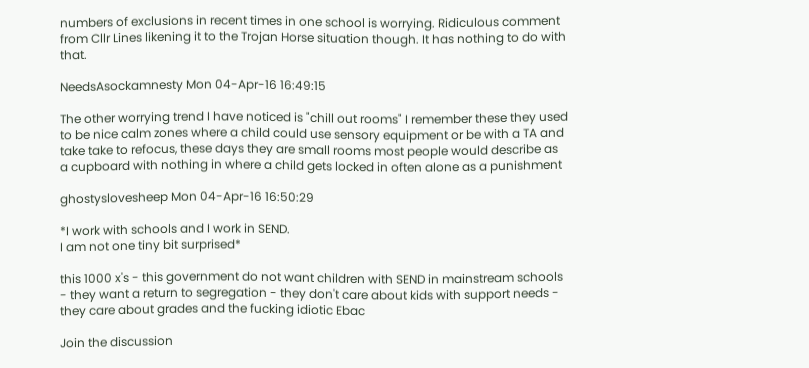numbers of exclusions in recent times in one school is worrying. Ridiculous comment from Cllr Lines likening it to the Trojan Horse situation though. It has nothing to do with that.

NeedsAsockamnesty Mon 04-Apr-16 16:49:15

The other worrying trend I have noticed is "chill out rooms" I remember these they used to be nice calm zones where a child could use sensory equipment or be with a TA and take take to refocus, these days they are small rooms most people would describe as a cupboard with nothing in where a child gets locked in often alone as a punishment

ghostyslovesheep Mon 04-Apr-16 16:50:29

*I work with schools and I work in SEND.
I am not one tiny bit surprised*

this 1000 x's - this government do not want children with SEND in mainstream schools - they want a return to segregation - they don't care about kids with support needs - they care about grades and the fucking idiotic Ebac

Join the discussion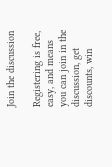Join the discussion

Registering is free, easy, and means you can join in the discussion, get discounts, win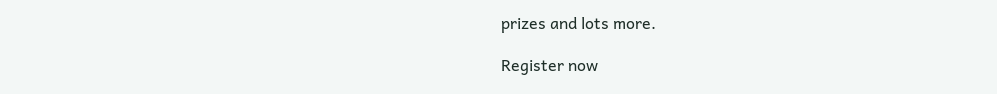prizes and lots more.

Register now